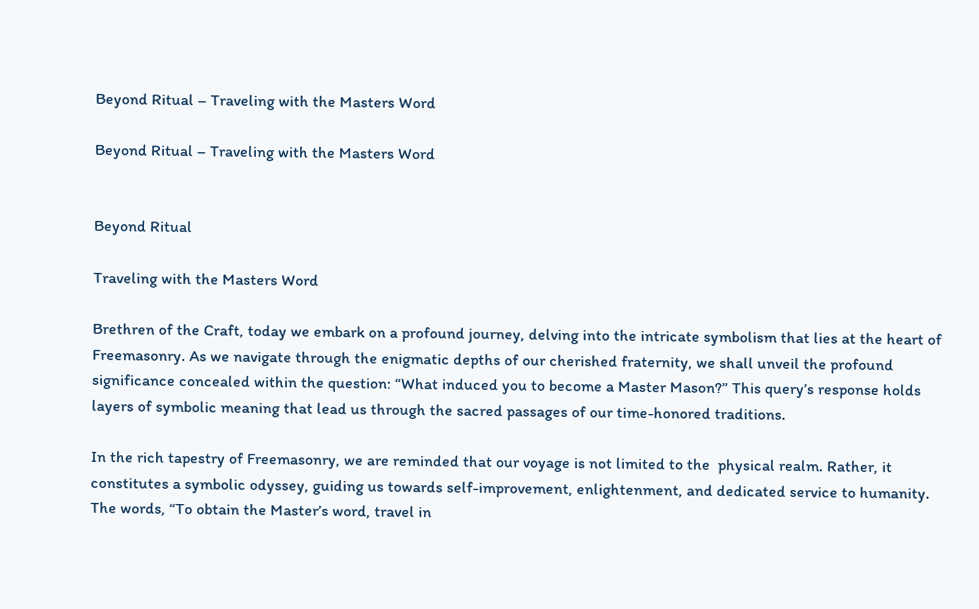Beyond Ritual – Traveling with the Masters Word

Beyond Ritual – Traveling with the Masters Word


Beyond Ritual

Traveling with the Masters Word

Brethren of the Craft, today we embark on a profound journey, delving into the intricate symbolism that lies at the heart of Freemasonry. As we navigate through the enigmatic depths of our cherished fraternity, we shall unveil the profound significance concealed within the question: “What induced you to become a Master Mason?” This query’s response holds layers of symbolic meaning that lead us through the sacred passages of our time-honored traditions.

In the rich tapestry of Freemasonry, we are reminded that our voyage is not limited to the  physical realm. Rather, it constitutes a symbolic odyssey, guiding us towards self-improvement, enlightenment, and dedicated service to humanity. The words, “To obtain the Master’s word, travel in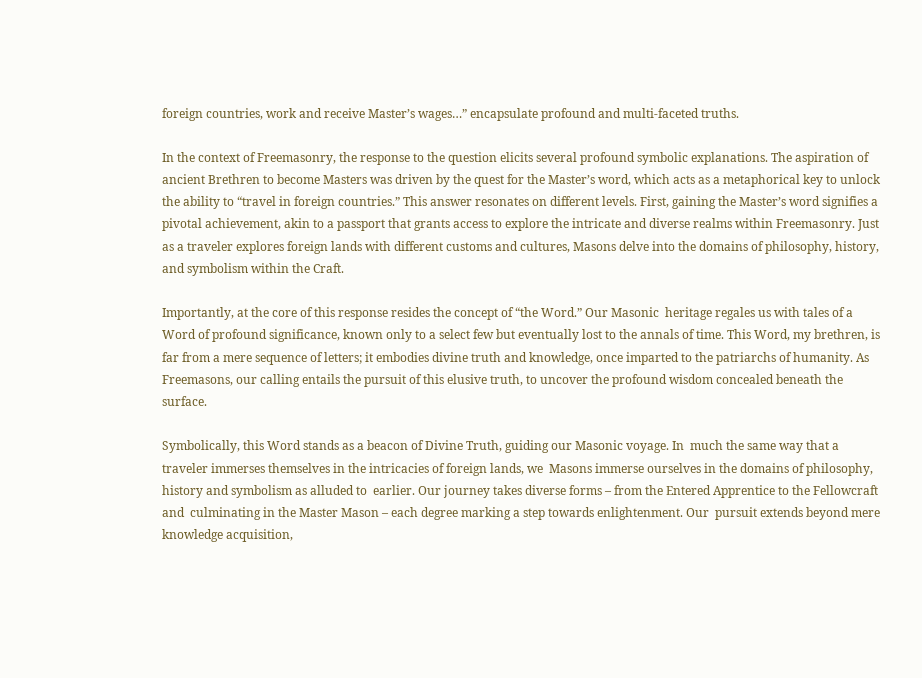foreign countries, work and receive Master’s wages…” encapsulate profound and multi-faceted truths.

In the context of Freemasonry, the response to the question elicits several profound symbolic explanations. The aspiration of ancient Brethren to become Masters was driven by the quest for the Master’s word, which acts as a metaphorical key to unlock the ability to “travel in foreign countries.” This answer resonates on different levels. First, gaining the Master’s word signifies a pivotal achievement, akin to a passport that grants access to explore the intricate and diverse realms within Freemasonry. Just as a traveler explores foreign lands with different customs and cultures, Masons delve into the domains of philosophy, history, and symbolism within the Craft.

Importantly, at the core of this response resides the concept of “the Word.” Our Masonic  heritage regales us with tales of a Word of profound significance, known only to a select few but eventually lost to the annals of time. This Word, my brethren, is far from a mere sequence of letters; it embodies divine truth and knowledge, once imparted to the patriarchs of humanity. As Freemasons, our calling entails the pursuit of this elusive truth, to uncover the profound wisdom concealed beneath the surface.

Symbolically, this Word stands as a beacon of Divine Truth, guiding our Masonic voyage. In  much the same way that a traveler immerses themselves in the intricacies of foreign lands, we  Masons immerse ourselves in the domains of philosophy, history and symbolism as alluded to  earlier. Our journey takes diverse forms – from the Entered Apprentice to the Fellowcraft and  culminating in the Master Mason – each degree marking a step towards enlightenment. Our  pursuit extends beyond mere knowledge acquisition,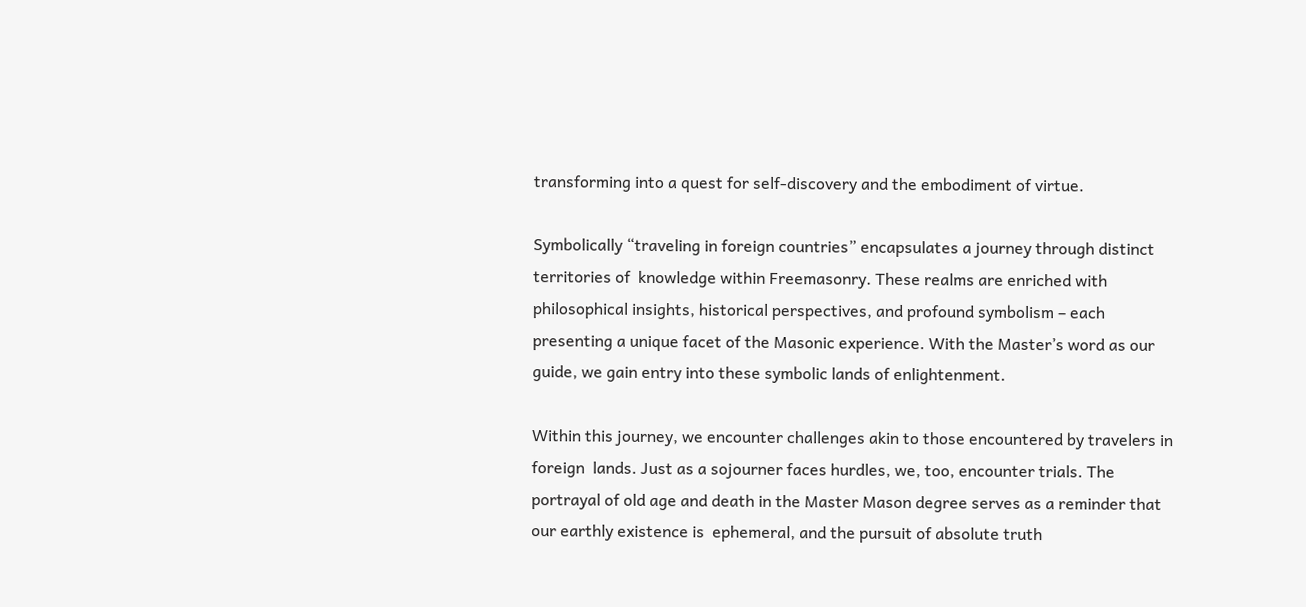transforming into a quest for self-discovery and the embodiment of virtue.

Symbolically “traveling in foreign countries” encapsulates a journey through distinct territories of  knowledge within Freemasonry. These realms are enriched with philosophical insights, historical perspectives, and profound symbolism – each presenting a unique facet of the Masonic experience. With the Master’s word as our guide, we gain entry into these symbolic lands of enlightenment.

Within this journey, we encounter challenges akin to those encountered by travelers in foreign  lands. Just as a sojourner faces hurdles, we, too, encounter trials. The portrayal of old age and death in the Master Mason degree serves as a reminder that our earthly existence is  ephemeral, and the pursuit of absolute truth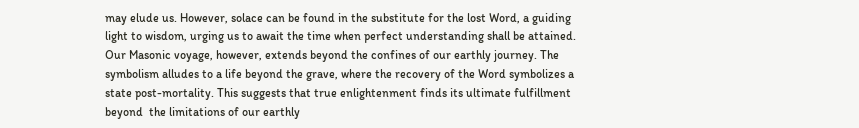may elude us. However, solace can be found in the substitute for the lost Word, a guiding light to wisdom, urging us to await the time when perfect understanding shall be attained.
Our Masonic voyage, however, extends beyond the confines of our earthly journey. The symbolism alludes to a life beyond the grave, where the recovery of the Word symbolizes a  state post-mortality. This suggests that true enlightenment finds its ultimate fulfillment beyond  the limitations of our earthly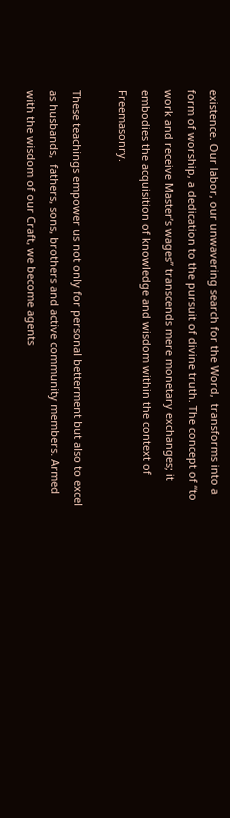existence. Our labor, our unwavering search for the Word,  transforms into a form of worship, a dedication to the pursuit of divine truth. The concept of “to work and receive Master’s wages” transcends mere monetary exchanges; it embodies the acquisition of knowledge and wisdom within the context of Freemasonry.

These teachings empower us not only for personal betterment but also to excel as husbands,  fathers, sons, brothers and active community members. Armed with the wisdom of our Craft, we become agents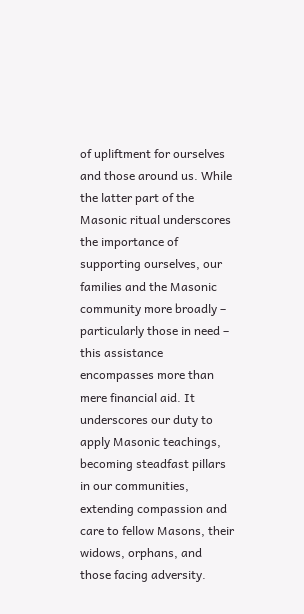of upliftment for ourselves and those around us. While the latter part of the Masonic ritual underscores the importance of supporting ourselves, our families and the Masonic community more broadly – particularly those in need – this assistance encompasses more than mere financial aid. It underscores our duty to apply Masonic teachings, becoming steadfast pillars in our communities, extending compassion and care to fellow Masons, their widows, orphans, and those facing adversity.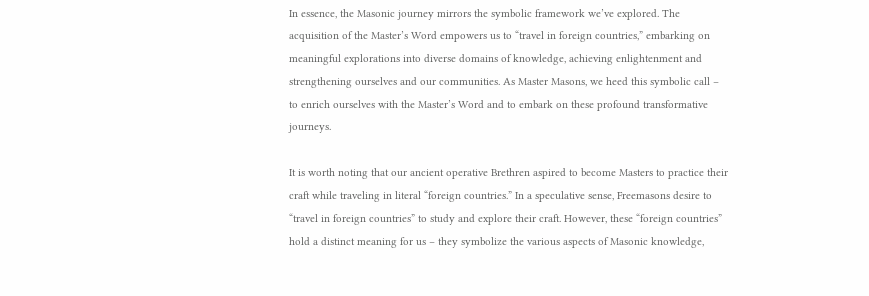In essence, the Masonic journey mirrors the symbolic framework we’ve explored. The  acquisition of the Master’s Word empowers us to “travel in foreign countries,” embarking on  meaningful explorations into diverse domains of knowledge, achieving enlightenment and  strengthening ourselves and our communities. As Master Masons, we heed this symbolic call –  to enrich ourselves with the Master’s Word and to embark on these profound transformative journeys.

It is worth noting that our ancient operative Brethren aspired to become Masters to practice their craft while traveling in literal “foreign countries.” In a speculative sense, Freemasons desire to “travel in foreign countries” to study and explore their craft. However, these “foreign countries”  hold a distinct meaning for us – they symbolize the various aspects of Masonic knowledge,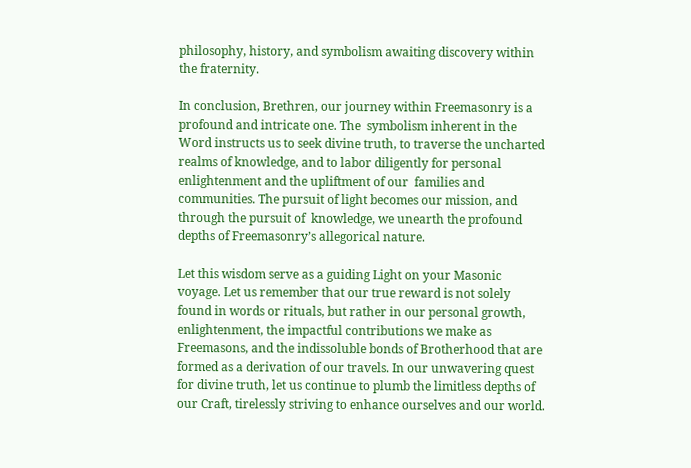philosophy, history, and symbolism awaiting discovery within the fraternity.

In conclusion, Brethren, our journey within Freemasonry is a profound and intricate one. The  symbolism inherent in the Word instructs us to seek divine truth, to traverse the uncharted  realms of knowledge, and to labor diligently for personal enlightenment and the upliftment of our  families and communities. The pursuit of light becomes our mission, and through the pursuit of  knowledge, we unearth the profound depths of Freemasonry’s allegorical nature.

Let this wisdom serve as a guiding Light on your Masonic voyage. Let us remember that our true reward is not solely found in words or rituals, but rather in our personal growth,  enlightenment, the impactful contributions we make as Freemasons, and the indissoluble bonds of Brotherhood that are formed as a derivation of our travels. In our unwavering quest for divine truth, let us continue to plumb the limitless depths of our Craft, tirelessly striving to enhance ourselves and our world.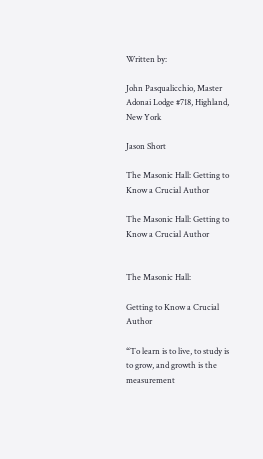Written by:

John Pasqualicchio, Master Adonai Lodge #718, Highland, New York

Jason Short

The Masonic Hall: Getting to Know a Crucial Author

The Masonic Hall: Getting to Know a Crucial Author


The Masonic Hall:

Getting to Know a Crucial Author

“To learn is to live, to study is to grow, and growth is the measurement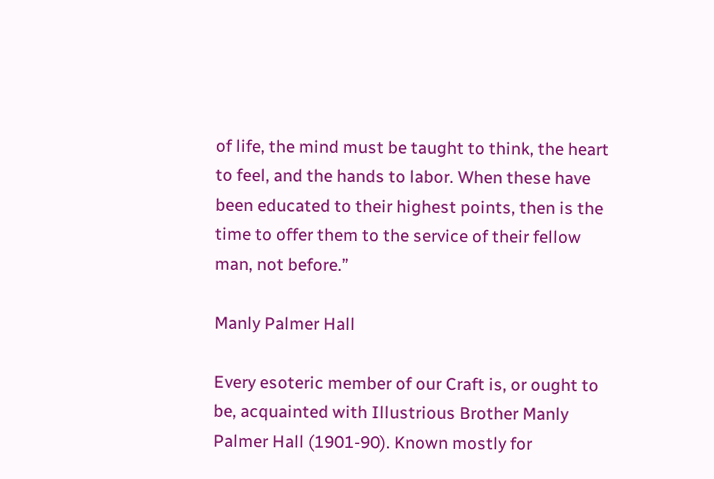of life, the mind must be taught to think, the heart to feel, and the hands to labor. When these have been educated to their highest points, then is the time to offer them to the service of their fellow man, not before.”

Manly Palmer Hall

Every esoteric member of our Craft is, or ought to be, acquainted with Illustrious Brother Manly Palmer Hall (1901-90). Known mostly for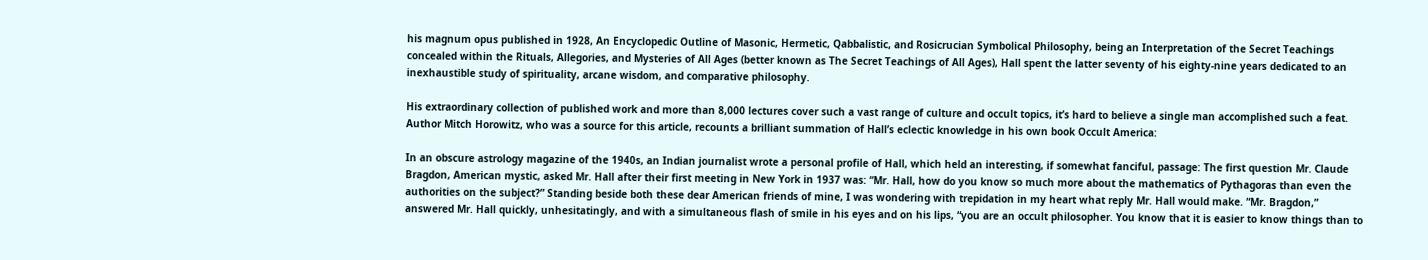his magnum opus published in 1928, An Encyclopedic Outline of Masonic, Hermetic, Qabbalistic, and Rosicrucian Symbolical Philosophy, being an Interpretation of the Secret Teachings concealed within the Rituals, Allegories, and Mysteries of All Ages (better known as The Secret Teachings of All Ages), Hall spent the latter seventy of his eighty-nine years dedicated to an inexhaustible study of spirituality, arcane wisdom, and comparative philosophy.

His extraordinary collection of published work and more than 8,000 lectures cover such a vast range of culture and occult topics, it’s hard to believe a single man accomplished such a feat. Author Mitch Horowitz, who was a source for this article, recounts a brilliant summation of Hall’s eclectic knowledge in his own book Occult America:

In an obscure astrology magazine of the 1940s, an Indian journalist wrote a personal profile of Hall, which held an interesting, if somewhat fanciful, passage: The first question Mr. Claude Bragdon, American mystic, asked Mr. Hall after their first meeting in New York in 1937 was: “Mr. Hall, how do you know so much more about the mathematics of Pythagoras than even the authorities on the subject?” Standing beside both these dear American friends of mine, I was wondering with trepidation in my heart what reply Mr. Hall would make. “Mr. Bragdon,” answered Mr. Hall quickly, unhesitatingly, and with a simultaneous flash of smile in his eyes and on his lips, “you are an occult philosopher. You know that it is easier to know things than to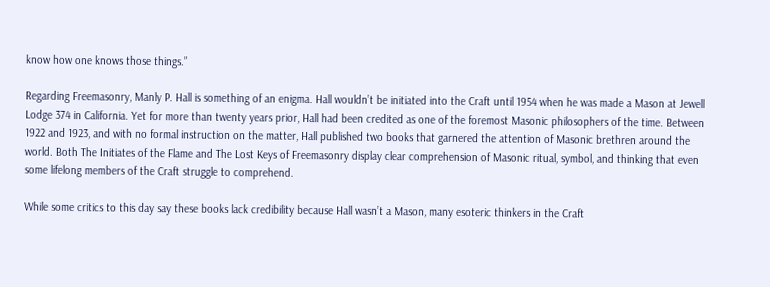know how one knows those things.”

Regarding Freemasonry, Manly P. Hall is something of an enigma. Hall wouldn’t be initiated into the Craft until 1954 when he was made a Mason at Jewell Lodge 374 in California. Yet for more than twenty years prior, Hall had been credited as one of the foremost Masonic philosophers of the time. Between 1922 and 1923, and with no formal instruction on the matter, Hall published two books that garnered the attention of Masonic brethren around the world. Both The Initiates of the Flame and The Lost Keys of Freemasonry display clear comprehension of Masonic ritual, symbol, and thinking that even some lifelong members of the Craft struggle to comprehend.

While some critics to this day say these books lack credibility because Hall wasn’t a Mason, many esoteric thinkers in the Craft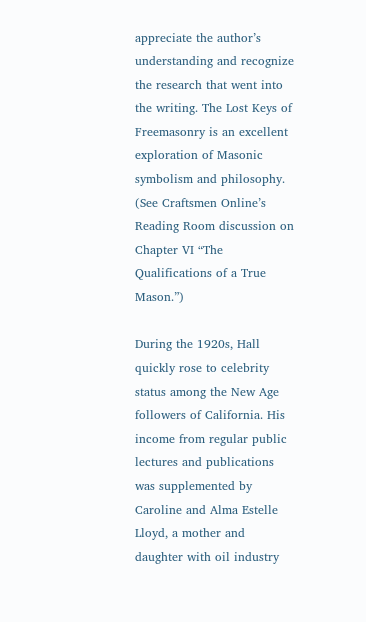appreciate the author’s understanding and recognize the research that went into the writing. The Lost Keys of Freemasonry is an excellent exploration of Masonic symbolism and philosophy. (See Craftsmen Online’s Reading Room discussion on Chapter VI “The Qualifications of a True Mason.”)

During the 1920s, Hall quickly rose to celebrity status among the New Age followers of California. His income from regular public lectures and publications was supplemented by Caroline and Alma Estelle Lloyd, a mother and daughter with oil industry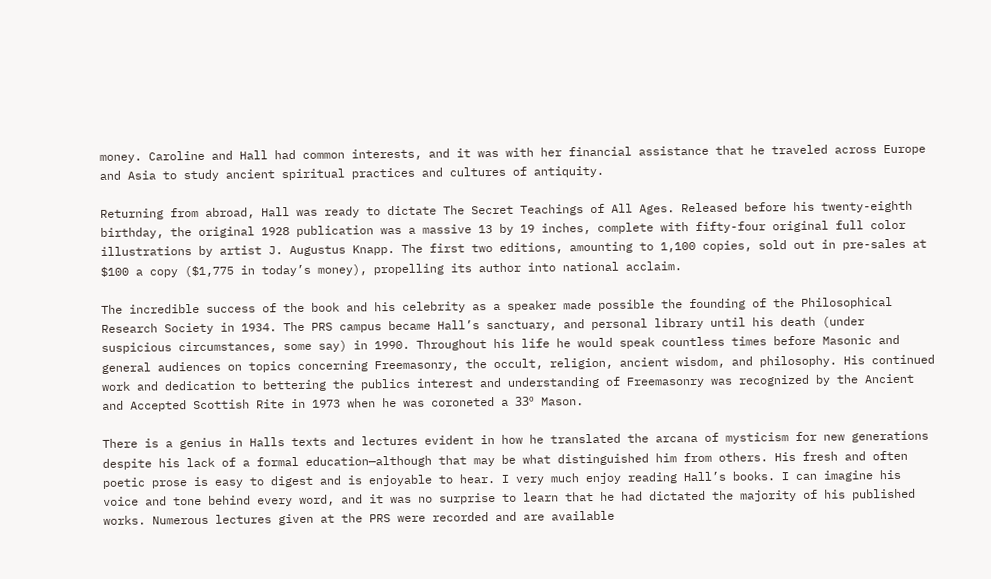money. Caroline and Hall had common interests, and it was with her financial assistance that he traveled across Europe and Asia to study ancient spiritual practices and cultures of antiquity.

Returning from abroad, Hall was ready to dictate The Secret Teachings of All Ages. Released before his twenty-eighth birthday, the original 1928 publication was a massive 13 by 19 inches, complete with fifty-four original full color illustrations by artist J. Augustus Knapp. The first two editions, amounting to 1,100 copies, sold out in pre-sales at $100 a copy ($1,775 in today’s money), propelling its author into national acclaim.

The incredible success of the book and his celebrity as a speaker made possible the founding of the Philosophical Research Society in 1934. The PRS campus became Hall’s sanctuary, and personal library until his death (under suspicious circumstances, some say) in 1990. Throughout his life he would speak countless times before Masonic and general audiences on topics concerning Freemasonry, the occult, religion, ancient wisdom, and philosophy. His continued work and dedication to bettering the publics interest and understanding of Freemasonry was recognized by the Ancient and Accepted Scottish Rite in 1973 when he was coroneted a 33º Mason.

There is a genius in Halls texts and lectures evident in how he translated the arcana of mysticism for new generations despite his lack of a formal education—although that may be what distinguished him from others. His fresh and often poetic prose is easy to digest and is enjoyable to hear. I very much enjoy reading Hall’s books. I can imagine his voice and tone behind every word, and it was no surprise to learn that he had dictated the majority of his published works. Numerous lectures given at the PRS were recorded and are available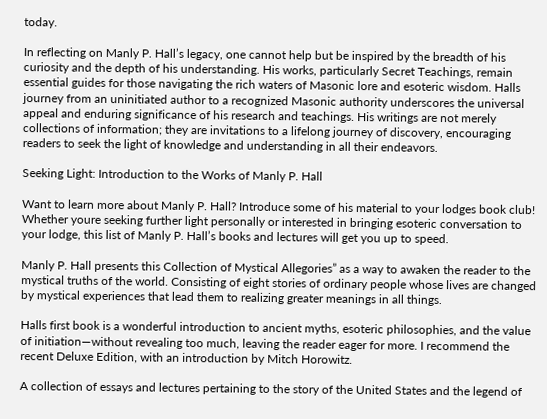today.

In reflecting on Manly P. Hall’s legacy, one cannot help but be inspired by the breadth of his curiosity and the depth of his understanding. His works, particularly Secret Teachings, remain essential guides for those navigating the rich waters of Masonic lore and esoteric wisdom. Halls journey from an uninitiated author to a recognized Masonic authority underscores the universal appeal and enduring significance of his research and teachings. His writings are not merely collections of information; they are invitations to a lifelong journey of discovery, encouraging readers to seek the light of knowledge and understanding in all their endeavors.

Seeking Light: Introduction to the Works of Manly P. Hall

Want to learn more about Manly P. Hall? Introduce some of his material to your lodges book club! Whether youre seeking further light personally or interested in bringing esoteric conversation to your lodge, this list of Manly P. Hall’s books and lectures will get you up to speed.

Manly P. Hall presents this Collection of Mystical Allegories” as a way to awaken the reader to the mystical truths of the world. Consisting of eight stories of ordinary people whose lives are changed by mystical experiences that lead them to realizing greater meanings in all things.

Halls first book is a wonderful introduction to ancient myths, esoteric philosophies, and the value of initiation—without revealing too much, leaving the reader eager for more. I recommend the recent Deluxe Edition, with an introduction by Mitch Horowitz.

A collection of essays and lectures pertaining to the story of the United States and the legend of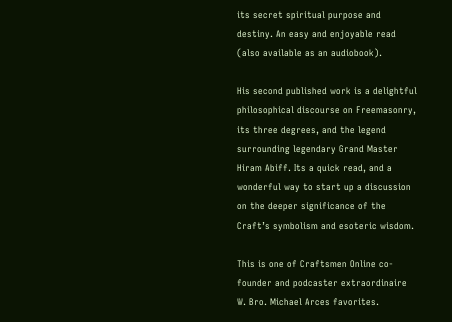its secret spiritual purpose and destiny. An easy and enjoyable read (also available as an audiobook).

His second published work is a delightful philosophical discourse on Freemasonry, its three degrees, and the legend surrounding legendary Grand Master Hiram Abiff. Its a quick read, and a wonderful way to start up a discussion on the deeper significance of the Craft’s symbolism and esoteric wisdom.

This is one of Craftsmen Online co-founder and podcaster extraordinaire W. Bro. Michael Arces favorites.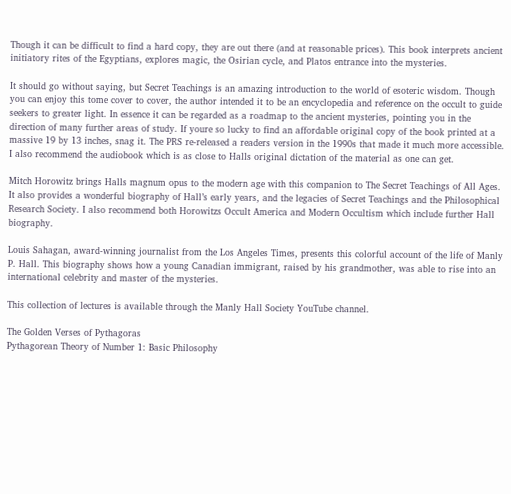Though it can be difficult to find a hard copy, they are out there (and at reasonable prices). This book interprets ancient initiatory rites of the Egyptians, explores magic, the Osirian cycle, and Platos entrance into the mysteries.

It should go without saying, but Secret Teachings is an amazing introduction to the world of esoteric wisdom. Though you can enjoy this tome cover to cover, the author intended it to be an encyclopedia and reference on the occult to guide seekers to greater light. In essence it can be regarded as a roadmap to the ancient mysteries, pointing you in the direction of many further areas of study. If youre so lucky to find an affordable original copy of the book printed at a massive 19 by 13 inches, snag it. The PRS re-released a readers version in the 1990s that made it much more accessible. I also recommend the audiobook which is as close to Halls original dictation of the material as one can get.

Mitch Horowitz brings Halls magnum opus to the modern age with this companion to The Secret Teachings of All Ages. It also provides a wonderful biography of Hall’s early years, and the legacies of Secret Teachings and the Philosophical Research Society. I also recommend both Horowitzs Occult America and Modern Occultism which include further Hall biography.

Louis Sahagan, award-winning journalist from the Los Angeles Times, presents this colorful account of the life of Manly P. Hall. This biography shows how a young Canadian immigrant, raised by his grandmother, was able to rise into an international celebrity and master of the mysteries.

This collection of lectures is available through the Manly Hall Society YouTube channel.

The Golden Verses of Pythagoras
Pythagorean Theory of Number 1: Basic Philosophy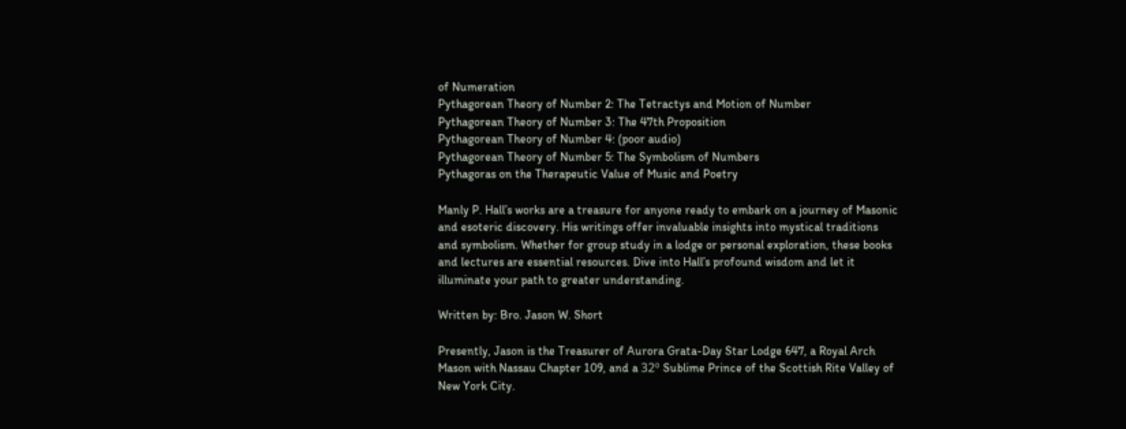of Numeration
Pythagorean Theory of Number 2: The Tetractys and Motion of Number
Pythagorean Theory of Number 3: The 47th Proposition
Pythagorean Theory of Number 4: (poor audio)
Pythagorean Theory of Number 5: The Symbolism of Numbers
Pythagoras on the Therapeutic Value of Music and Poetry

Manly P. Hall’s works are a treasure for anyone ready to embark on a journey of Masonic and esoteric discovery. His writings offer invaluable insights into mystical traditions and symbolism. Whether for group study in a lodge or personal exploration, these books and lectures are essential resources. Dive into Hall’s profound wisdom and let it illuminate your path to greater understanding.

Written by: Bro. Jason W. Short

Presently, Jason is the Treasurer of Aurora Grata-Day Star Lodge 647, a Royal Arch Mason with Nassau Chapter 109, and a 32º Sublime Prince of the Scottish Rite Valley of New York City.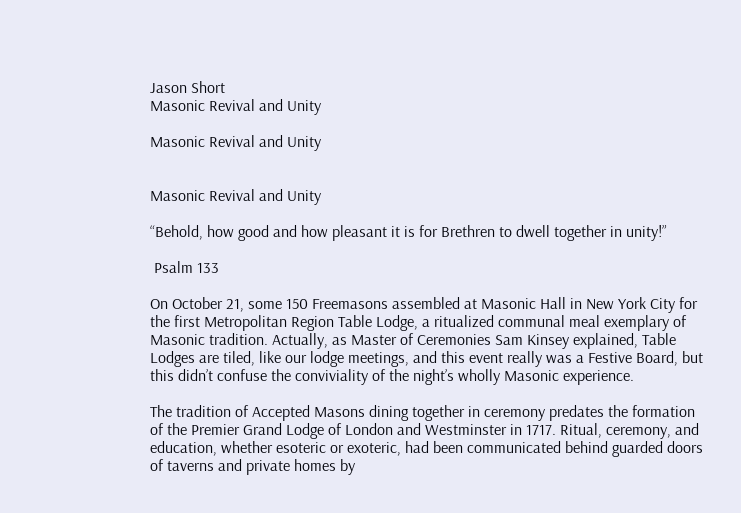Jason Short
Masonic Revival and Unity

Masonic Revival and Unity


Masonic Revival and Unity

“Behold, how good and how pleasant it is for Brethren to dwell together in unity!”

 Psalm 133

On October 21, some 150 Freemasons assembled at Masonic Hall in New York City for the first Metropolitan Region Table Lodge, a ritualized communal meal exemplary of Masonic tradition. Actually, as Master of Ceremonies Sam Kinsey explained, Table Lodges are tiled, like our lodge meetings, and this event really was a Festive Board, but this didn’t confuse the conviviality of the night’s wholly Masonic experience.

The tradition of Accepted Masons dining together in ceremony predates the formation of the Premier Grand Lodge of London and Westminster in 1717. Ritual, ceremony, and education, whether esoteric or exoteric, had been communicated behind guarded doors of taverns and private homes by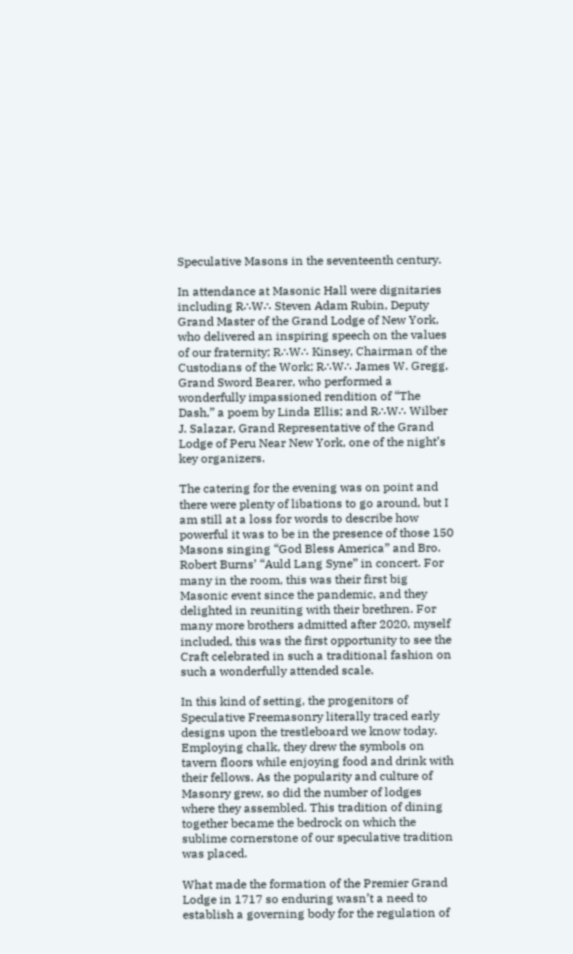Speculative Masons in the seventeenth century.

In attendance at Masonic Hall were dignitaries including R∴W∴ Steven Adam Rubin, Deputy Grand Master of the Grand Lodge of New York, who delivered an inspiring speech on the values of our fraternity; R∴W∴ Kinsey, Chairman of the Custodians of the Work; R∴W∴ James W. Gregg, Grand Sword Bearer, who performed a wonderfully impassioned rendition of “The Dash,” a poem by Linda Ellis; and R∴W∴ Wilber J. Salazar, Grand Representative of the Grand Lodge of Peru Near New York, one of the night’s key organizers.

The catering for the evening was on point and there were plenty of libations to go around, but I am still at a loss for words to describe how powerful it was to be in the presence of those 150 Masons singing “God Bless America” and Bro. Robert Burns’ “Auld Lang Syne” in concert. For many in the room, this was their first big Masonic event since the pandemic, and they delighted in reuniting with their brethren. For many more brothers admitted after 2020, myself included, this was the first opportunity to see the Craft celebrated in such a traditional fashion on such a wonderfully attended scale.

In this kind of setting, the progenitors of Speculative Freemasonry literally traced early designs upon the trestleboard we know today. Employing chalk, they drew the symbols on tavern floors while enjoying food and drink with their fellows. As the popularity and culture of Masonry grew, so did the number of lodges where they assembled. This tradition of dining together became the bedrock on which the sublime cornerstone of our speculative tradition was placed.

What made the formation of the Premier Grand Lodge in 1717 so enduring wasn’t a need to establish a governing body for the regulation of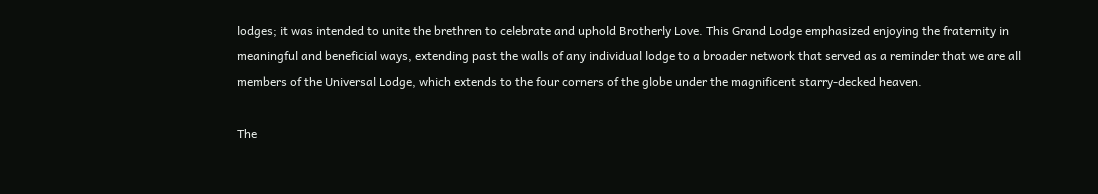lodges; it was intended to unite the brethren to celebrate and uphold Brotherly Love. This Grand Lodge emphasized enjoying the fraternity in meaningful and beneficial ways, extending past the walls of any individual lodge to a broader network that served as a reminder that we are all members of the Universal Lodge, which extends to the four corners of the globe under the magnificent starry-decked heaven.

The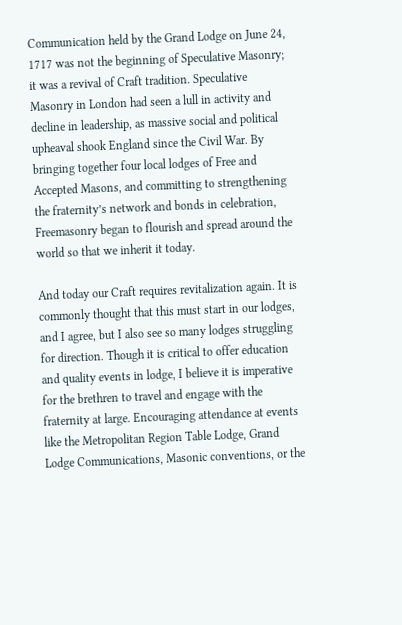Communication held by the Grand Lodge on June 24, 1717 was not the beginning of Speculative Masonry; it was a revival of Craft tradition. Speculative Masonry in London had seen a lull in activity and decline in leadership, as massive social and political upheaval shook England since the Civil War. By bringing together four local lodges of Free and Accepted Masons, and committing to strengthening the fraternity’s network and bonds in celebration, Freemasonry began to flourish and spread around the world so that we inherit it today.

And today our Craft requires revitalization again. It is commonly thought that this must start in our lodges, and I agree, but I also see so many lodges struggling for direction. Though it is critical to offer education and quality events in lodge, I believe it is imperative for the brethren to travel and engage with the fraternity at large. Encouraging attendance at events like the Metropolitan Region Table Lodge, Grand Lodge Communications, Masonic conventions, or the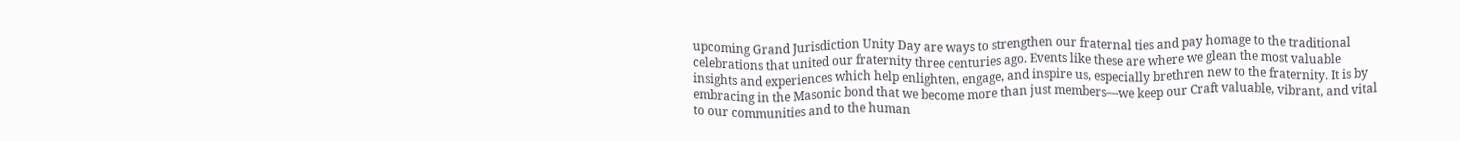upcoming Grand Jurisdiction Unity Day are ways to strengthen our fraternal ties and pay homage to the traditional celebrations that united our fraternity three centuries ago. Events like these are where we glean the most valuable insights and experiences which help enlighten, engage, and inspire us, especially brethren new to the fraternity. It is by embracing in the Masonic bond that we become more than just members—we keep our Craft valuable, vibrant, and vital to our communities and to the human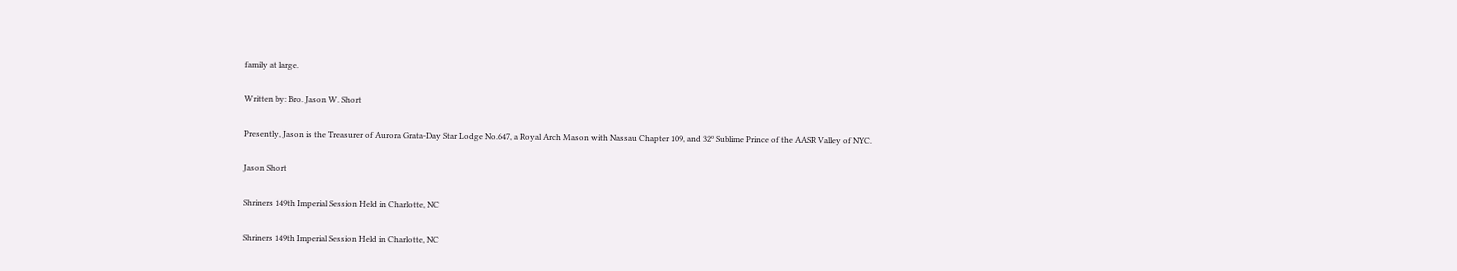family at large.

Written by: Bro. Jason W. Short

Presently, Jason is the Treasurer of Aurora Grata-Day Star Lodge No.647, a Royal Arch Mason with Nassau Chapter 109, and 32º Sublime Prince of the AASR Valley of NYC.

Jason Short

Shriners 149th Imperial Session Held in Charlotte, NC

Shriners 149th Imperial Session Held in Charlotte, NC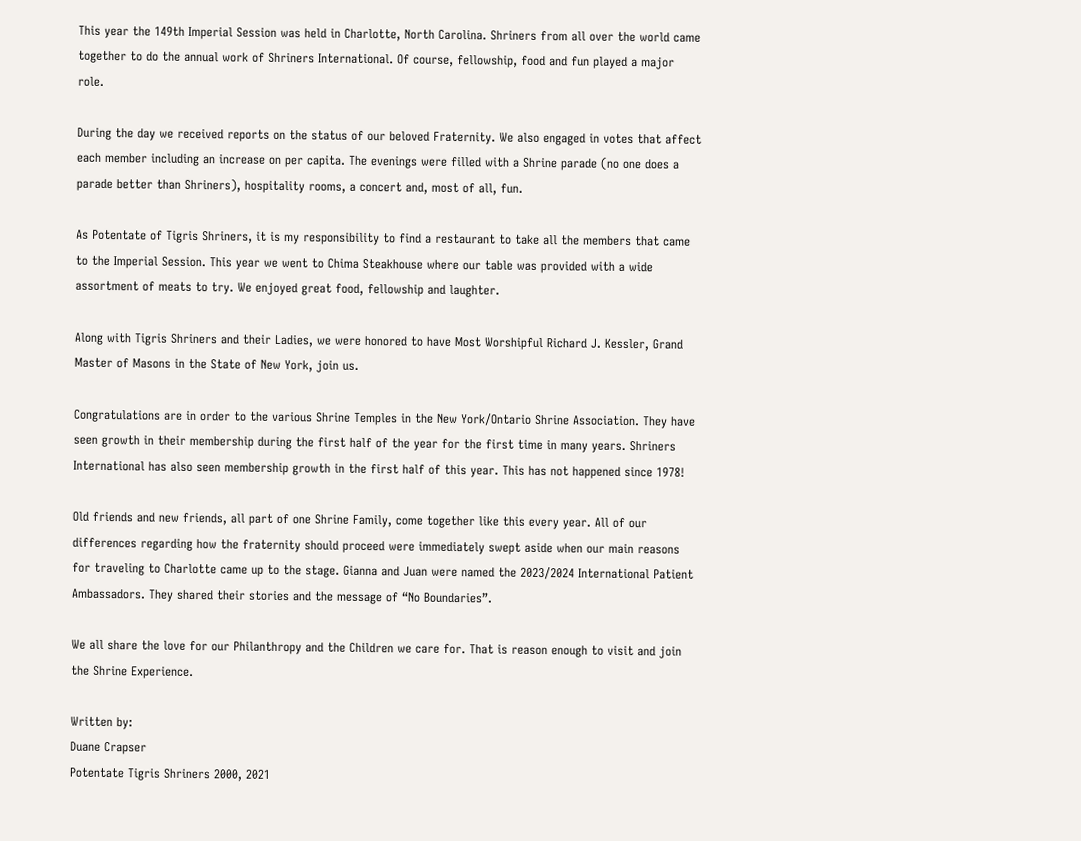This year the 149th Imperial Session was held in Charlotte, North Carolina. Shriners from all over the world came together to do the annual work of Shriners International. Of course, fellowship, food and fun played a major role.

During the day we received reports on the status of our beloved Fraternity. We also engaged in votes that affect each member including an increase on per capita. The evenings were filled with a Shrine parade (no one does a parade better than Shriners), hospitality rooms, a concert and, most of all, fun.

As Potentate of Tigris Shriners, it is my responsibility to find a restaurant to take all the members that came to the Imperial Session. This year we went to Chima Steakhouse where our table was provided with a wide assortment of meats to try. We enjoyed great food, fellowship and laughter.

Along with Tigris Shriners and their Ladies, we were honored to have Most Worshipful Richard J. Kessler, Grand Master of Masons in the State of New York, join us.

Congratulations are in order to the various Shrine Temples in the New York/Ontario Shrine Association. They have seen growth in their membership during the first half of the year for the first time in many years. Shriners International has also seen membership growth in the first half of this year. This has not happened since 1978!

Old friends and new friends, all part of one Shrine Family, come together like this every year. All of our differences regarding how the fraternity should proceed were immediately swept aside when our main reasons for traveling to Charlotte came up to the stage. Gianna and Juan were named the 2023/2024 International Patient Ambassadors. They shared their stories and the message of “No Boundaries”.

We all share the love for our Philanthropy and the Children we care for. That is reason enough to visit and join the Shrine Experience.

Written by:
Duane Crapser
Potentate Tigris Shriners 2000, 2021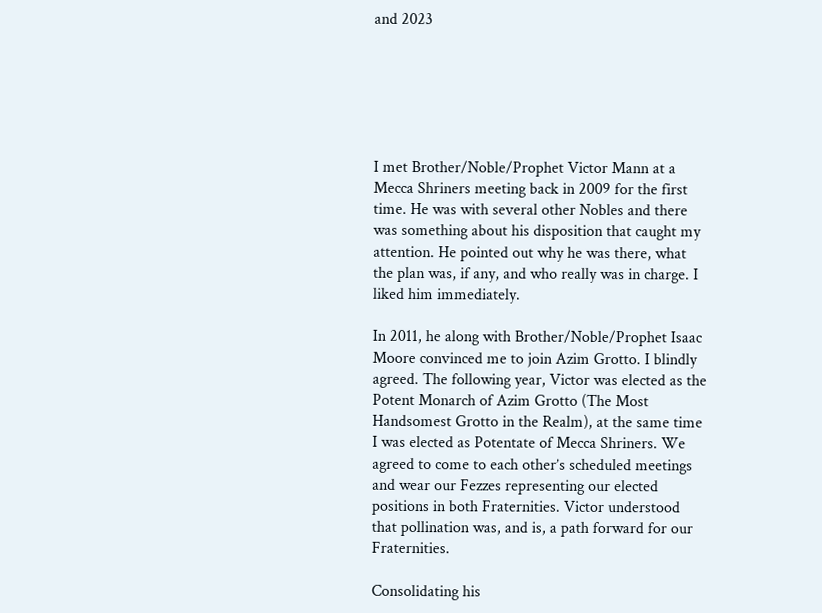and 2023






I met Brother/Noble/Prophet Victor Mann at a Mecca Shriners meeting back in 2009 for the first time. He was with several other Nobles and there was something about his disposition that caught my attention. He pointed out why he was there, what the plan was, if any, and who really was in charge. I liked him immediately.

In 2011, he along with Brother/Noble/Prophet Isaac Moore convinced me to join Azim Grotto. I blindly agreed. The following year, Victor was elected as the Potent Monarch of Azim Grotto (The Most Handsomest Grotto in the Realm), at the same time I was elected as Potentate of Mecca Shriners. We agreed to come to each other’s scheduled meetings and wear our Fezzes representing our elected positions in both Fraternities. Victor understood that pollination was, and is, a path forward for our Fraternities.

Consolidating his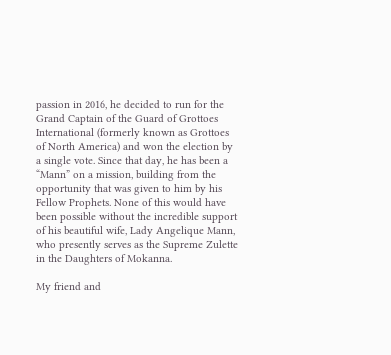passion in 2016, he decided to run for the Grand Captain of the Guard of Grottoes International (formerly known as Grottoes of North America) and won the election by a single vote. Since that day, he has been a “Mann” on a mission, building from the opportunity that was given to him by his Fellow Prophets. None of this would have been possible without the incredible support of his beautiful wife, Lady Angelique Mann, who presently serves as the Supreme Zulette in the Daughters of Mokanna.

My friend and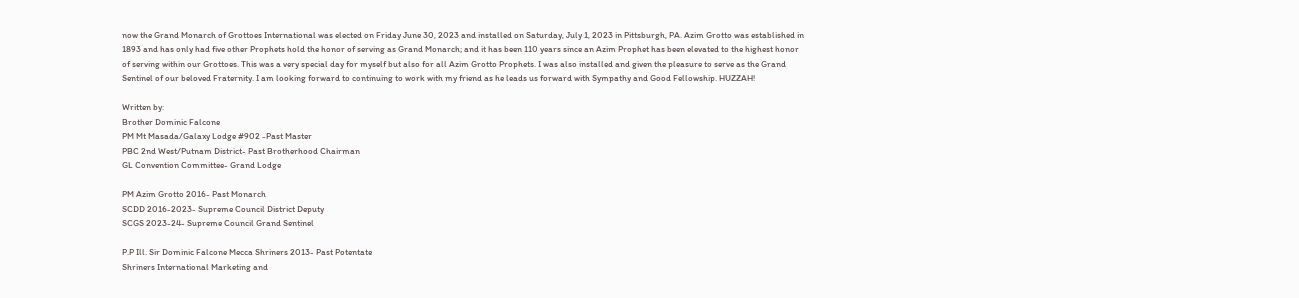now the Grand Monarch of Grottoes International was elected on Friday June 30, 2023 and installed on Saturday, July 1, 2023 in Pittsburgh, PA. Azim Grotto was established in 1893 and has only had five other Prophets hold the honor of serving as Grand Monarch; and it has been 110 years since an Azim Prophet has been elevated to the highest honor of serving within our Grottoes. This was a very special day for myself but also for all Azim Grotto Prophets. I was also installed and given the pleasure to serve as the Grand Sentinel of our beloved Fraternity. I am looking forward to continuing to work with my friend as he leads us forward with Sympathy and Good Fellowship. HUZZAH!

Written by:
Brother Dominic Falcone
PM Mt Masada/Galaxy Lodge #902 -Past Master
PBC 2nd West/Putnam District- Past Brotherhood Chairman
GL Convention Committee- Grand Lodge

PM Azim Grotto 2016- Past Monarch
SCDD 2016-2023- Supreme Council District Deputy
SCGS 2023-24- Supreme Council Grand Sentinel

P.P Ill. Sir Dominic Falcone Mecca Shriners 2013- Past Potentate
Shriners International Marketing and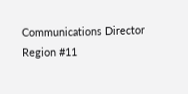Communications Director Region #11